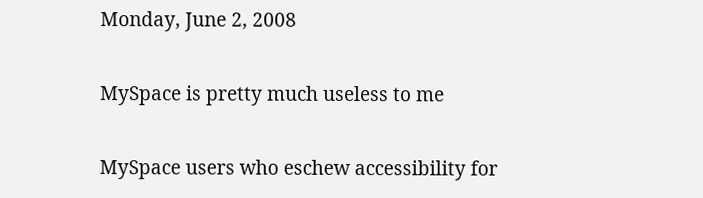Monday, June 2, 2008

MySpace is pretty much useless to me

MySpace users who eschew accessibility for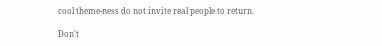cool theme-ness do not invite real people to return.

Don't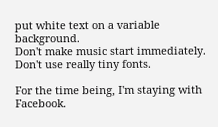put white text on a variable background.
Don't make music start immediately.
Don't use really tiny fonts.

For the time being, I'm staying with Facebook.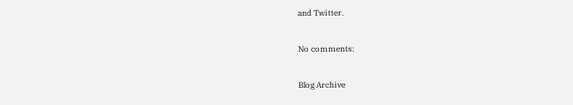and Twitter.

No comments:

Blog Archive